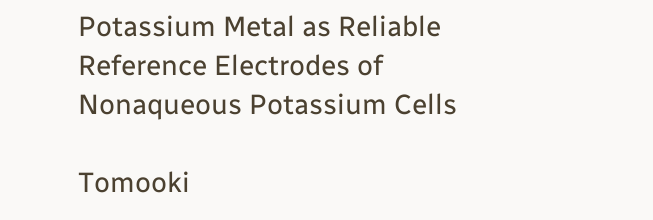Potassium Metal as Reliable Reference Electrodes of Nonaqueous Potassium Cells

Tomooki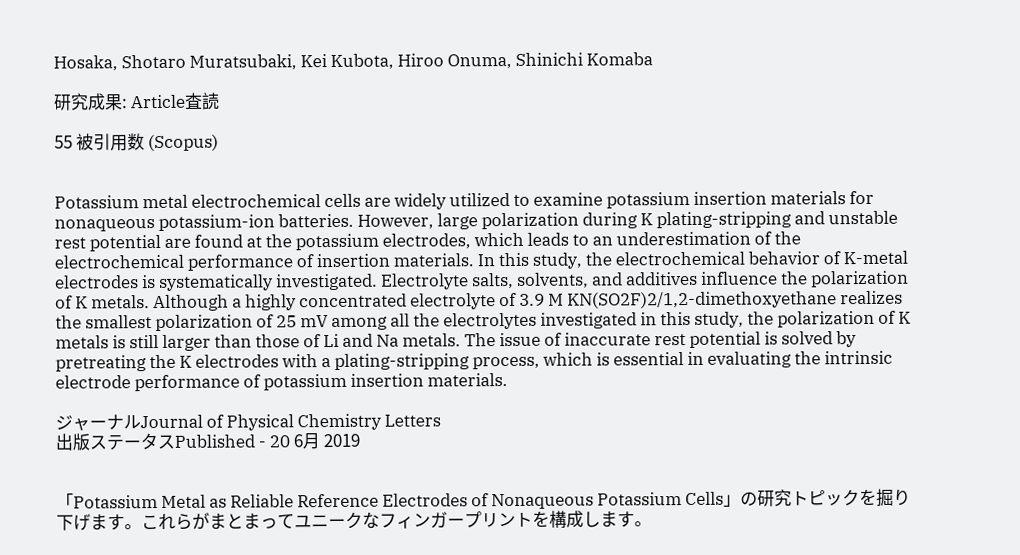Hosaka, Shotaro Muratsubaki, Kei Kubota, Hiroo Onuma, Shinichi Komaba

研究成果: Article査読

55 被引用数 (Scopus)


Potassium metal electrochemical cells are widely utilized to examine potassium insertion materials for nonaqueous potassium-ion batteries. However, large polarization during K plating-stripping and unstable rest potential are found at the potassium electrodes, which leads to an underestimation of the electrochemical performance of insertion materials. In this study, the electrochemical behavior of K-metal electrodes is systematically investigated. Electrolyte salts, solvents, and additives influence the polarization of K metals. Although a highly concentrated electrolyte of 3.9 M KN(SO2F)2/1,2-dimethoxyethane realizes the smallest polarization of 25 mV among all the electrolytes investigated in this study, the polarization of K metals is still larger than those of Li and Na metals. The issue of inaccurate rest potential is solved by pretreating the K electrodes with a plating-stripping process, which is essential in evaluating the intrinsic electrode performance of potassium insertion materials.

ジャーナルJournal of Physical Chemistry Letters
出版ステータスPublished - 20 6月 2019


「Potassium Metal as Reliable Reference Electrodes of Nonaqueous Potassium Cells」の研究トピックを掘り下げます。これらがまとまってユニークなフィンガープリントを構成します。